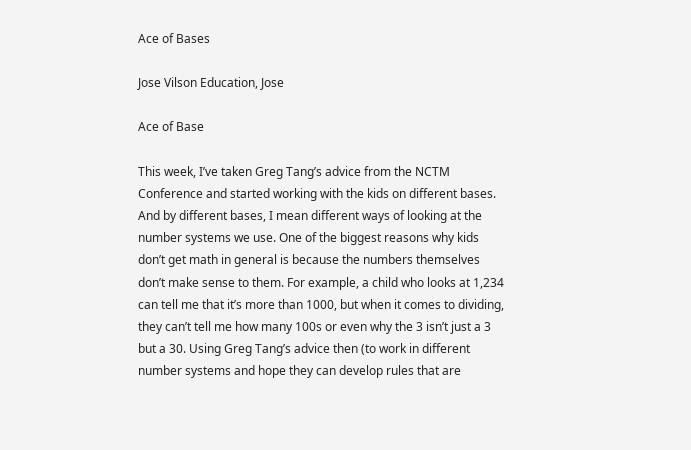Ace of Bases

Jose Vilson Education, Jose

Ace of Base

This week, I’ve taken Greg Tang’s advice from the NCTM Conference and started working with the kids on different bases. And by different bases, I mean different ways of looking at the number systems we use. One of the biggest reasons why kids don’t get math in general is because the numbers themselves don’t make sense to them. For example, a child who looks at 1,234 can tell me that it’s more than 1000, but when it comes to dividing, they can’t tell me how many 100s or even why the 3 isn’t just a 3 but a 30. Using Greg Tang’s advice then (to work in different number systems and hope they can develop rules that are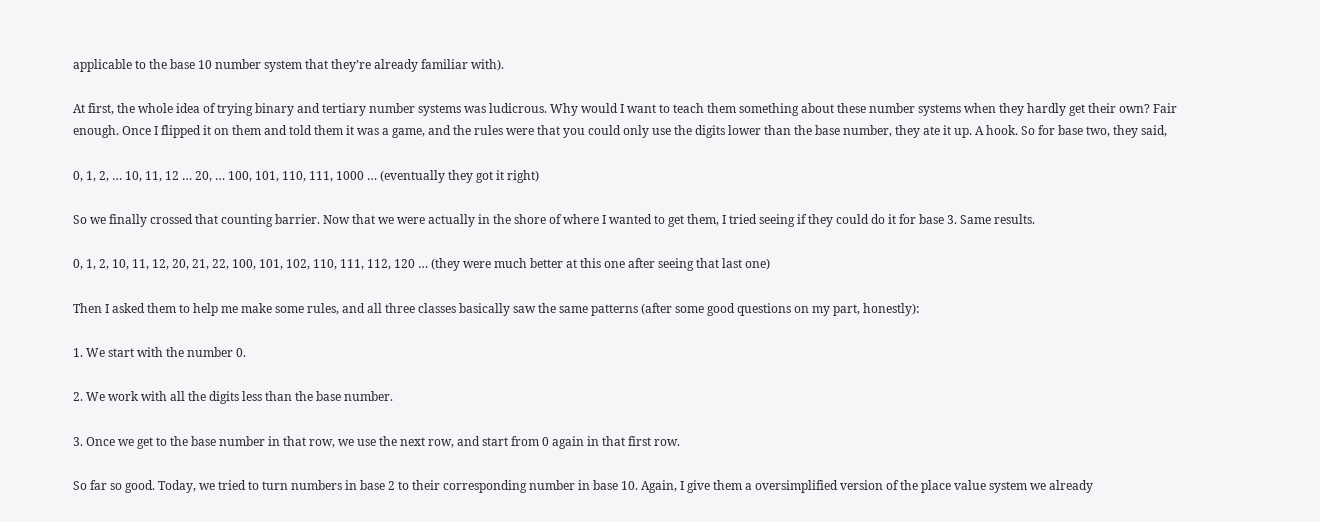applicable to the base 10 number system that they’re already familiar with).

At first, the whole idea of trying binary and tertiary number systems was ludicrous. Why would I want to teach them something about these number systems when they hardly get their own? Fair enough. Once I flipped it on them and told them it was a game, and the rules were that you could only use the digits lower than the base number, they ate it up. A hook. So for base two, they said,

0, 1, 2, … 10, 11, 12 … 20, … 100, 101, 110, 111, 1000 … (eventually they got it right)

So we finally crossed that counting barrier. Now that we were actually in the shore of where I wanted to get them, I tried seeing if they could do it for base 3. Same results.

0, 1, 2, 10, 11, 12, 20, 21, 22, 100, 101, 102, 110, 111, 112, 120 … (they were much better at this one after seeing that last one)

Then I asked them to help me make some rules, and all three classes basically saw the same patterns (after some good questions on my part, honestly):

1. We start with the number 0.

2. We work with all the digits less than the base number.

3. Once we get to the base number in that row, we use the next row, and start from 0 again in that first row.

So far so good. Today, we tried to turn numbers in base 2 to their corresponding number in base 10. Again, I give them a oversimplified version of the place value system we already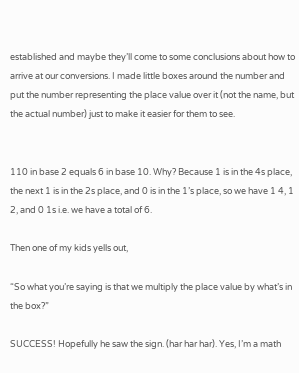established and maybe they’ll come to some conclusions about how to arrive at our conversions. I made little boxes around the number and put the number representing the place value over it (not the name, but the actual number) just to make it easier for them to see.


110 in base 2 equals 6 in base 10. Why? Because 1 is in the 4s place, the next 1 is in the 2s place, and 0 is in the 1’s place, so we have 1 4, 1 2, and 0 1s i.e. we have a total of 6.

Then one of my kids yells out,

“So what you’re saying is that we multiply the place value by what’s in the box?”

SUCCESS! Hopefully he saw the sign. (har har har). Yes, I’m a math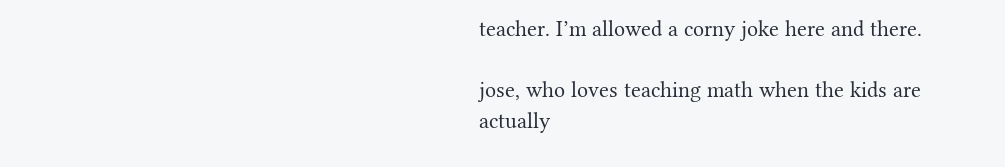teacher. I’m allowed a corny joke here and there.

jose, who loves teaching math when the kids are actually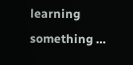learning something …